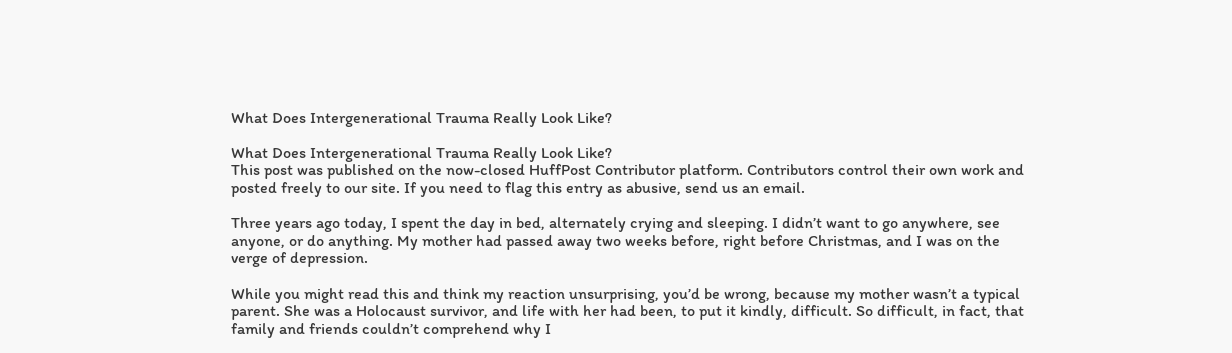What Does Intergenerational Trauma Really Look Like?

What Does Intergenerational Trauma Really Look Like?
This post was published on the now-closed HuffPost Contributor platform. Contributors control their own work and posted freely to our site. If you need to flag this entry as abusive, send us an email.

Three years ago today, I spent the day in bed, alternately crying and sleeping. I didn’t want to go anywhere, see anyone, or do anything. My mother had passed away two weeks before, right before Christmas, and I was on the verge of depression.

While you might read this and think my reaction unsurprising, you’d be wrong, because my mother wasn’t a typical parent. She was a Holocaust survivor, and life with her had been, to put it kindly, difficult. So difficult, in fact, that family and friends couldn’t comprehend why I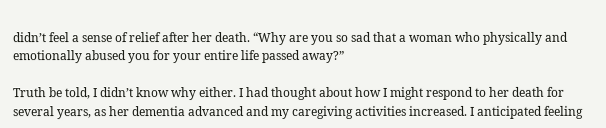didn’t feel a sense of relief after her death. “Why are you so sad that a woman who physically and emotionally abused you for your entire life passed away?”

Truth be told, I didn’t know why either. I had thought about how I might respond to her death for several years, as her dementia advanced and my caregiving activities increased. I anticipated feeling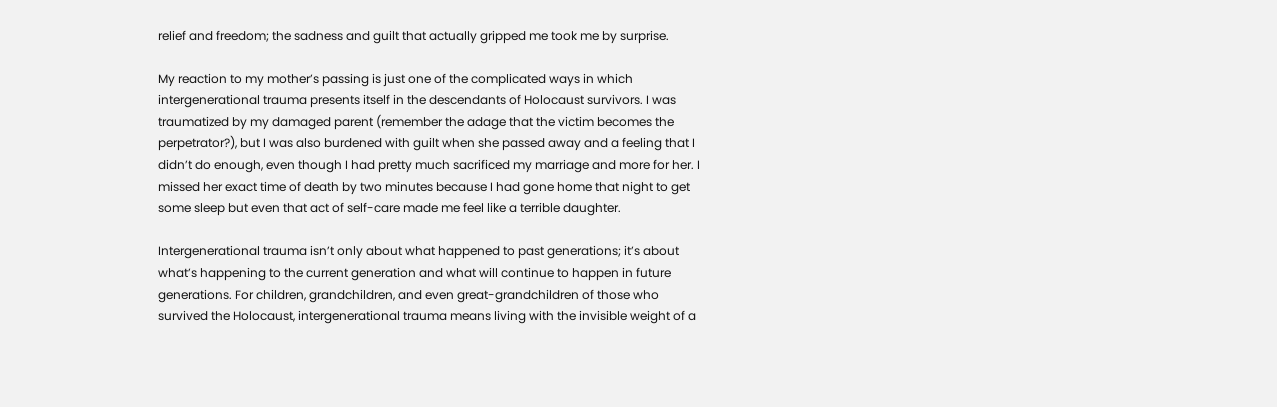relief and freedom; the sadness and guilt that actually gripped me took me by surprise.

My reaction to my mother’s passing is just one of the complicated ways in which intergenerational trauma presents itself in the descendants of Holocaust survivors. I was traumatized by my damaged parent (remember the adage that the victim becomes the perpetrator?), but I was also burdened with guilt when she passed away and a feeling that I didn’t do enough, even though I had pretty much sacrificed my marriage and more for her. I missed her exact time of death by two minutes because I had gone home that night to get some sleep but even that act of self-care made me feel like a terrible daughter.

Intergenerational trauma isn’t only about what happened to past generations; it’s about what’s happening to the current generation and what will continue to happen in future generations. For children, grandchildren, and even great-grandchildren of those who survived the Holocaust, intergenerational trauma means living with the invisible weight of a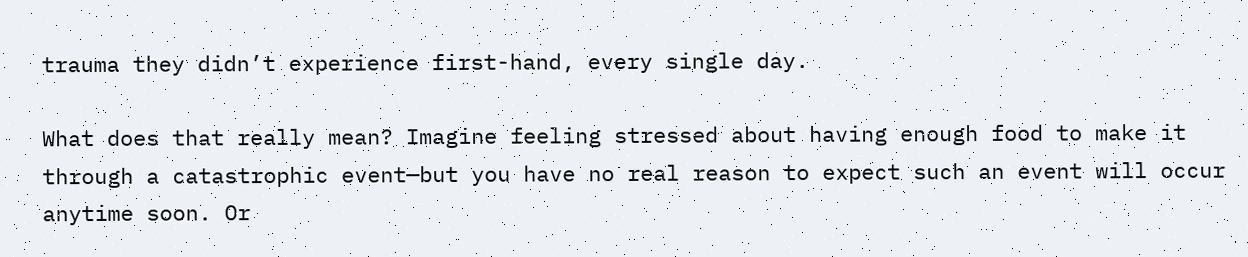trauma they didn’t experience first-hand, every single day.

What does that really mean? Imagine feeling stressed about having enough food to make it through a catastrophic event—but you have no real reason to expect such an event will occur anytime soon. Or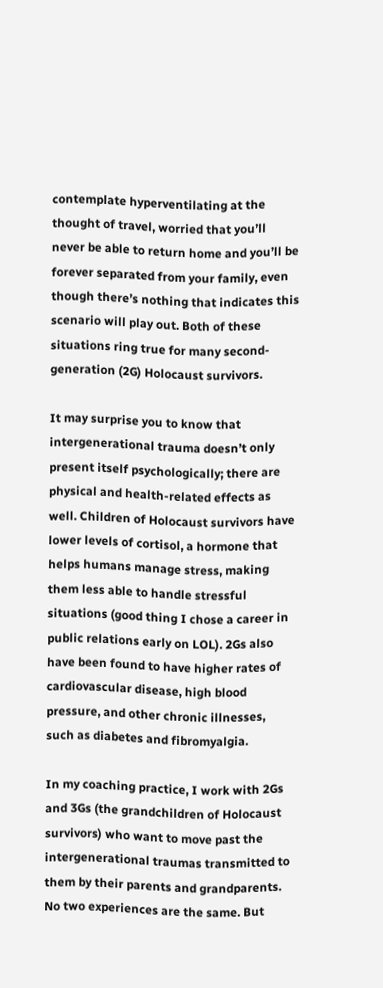contemplate hyperventilating at the thought of travel, worried that you’ll never be able to return home and you’ll be forever separated from your family, even though there’s nothing that indicates this scenario will play out. Both of these situations ring true for many second-generation (2G) Holocaust survivors.

It may surprise you to know that intergenerational trauma doesn’t only present itself psychologically; there are physical and health-related effects as well. Children of Holocaust survivors have lower levels of cortisol, a hormone that helps humans manage stress, making them less able to handle stressful situations (good thing I chose a career in public relations early on LOL). 2Gs also have been found to have higher rates of cardiovascular disease, high blood pressure, and other chronic illnesses, such as diabetes and fibromyalgia.

In my coaching practice, I work with 2Gs and 3Gs (the grandchildren of Holocaust survivors) who want to move past the intergenerational traumas transmitted to them by their parents and grandparents. No two experiences are the same. But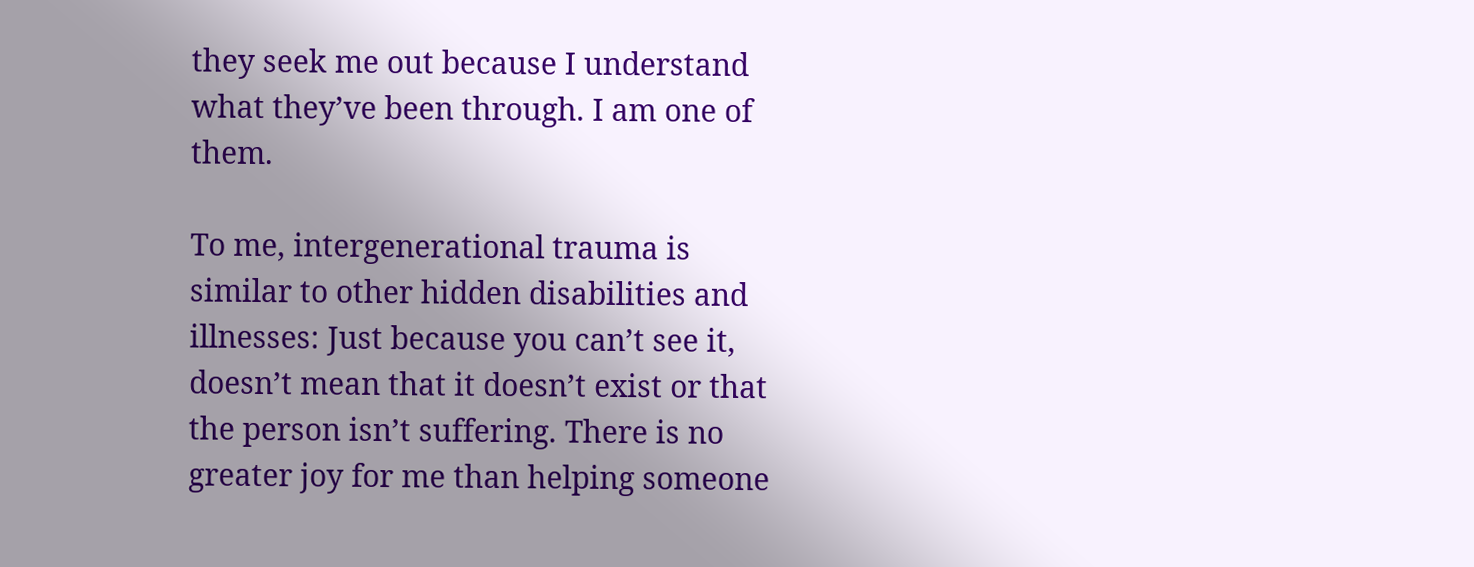they seek me out because I understand what they’ve been through. I am one of them.

To me, intergenerational trauma is similar to other hidden disabilities and illnesses: Just because you can’t see it, doesn’t mean that it doesn’t exist or that the person isn’t suffering. There is no greater joy for me than helping someone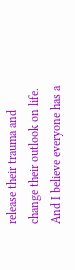release their trauma and change their outlook on life. And I believe everyone has a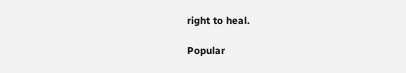right to heal.

Popular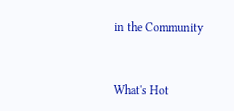in the Community


What's Hot